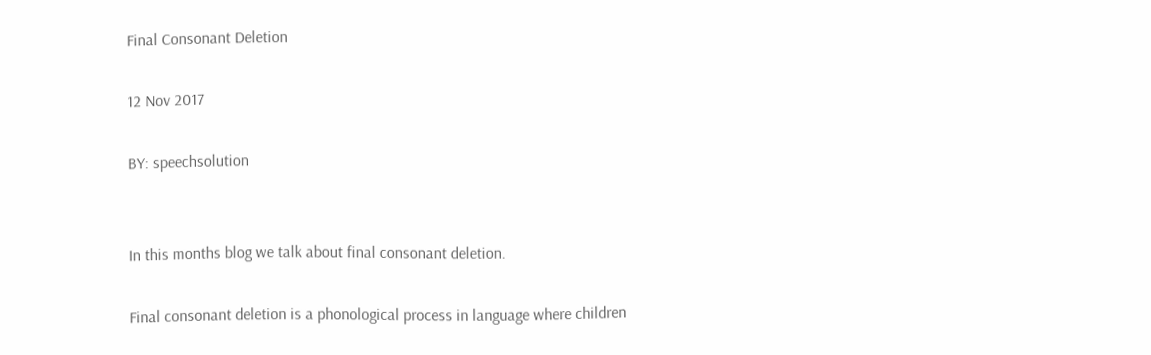Final Consonant Deletion

12 Nov 2017

BY: speechsolution


In this months blog we talk about final consonant deletion.

Final consonant deletion is a phonological process in language where children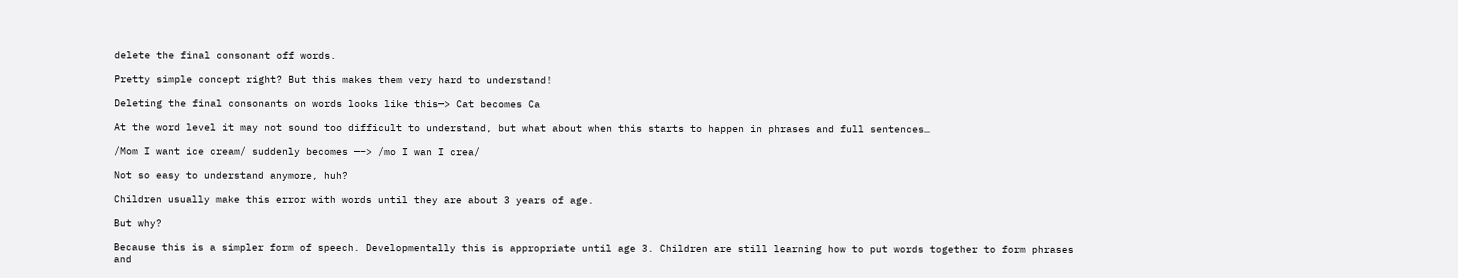delete the final consonant off words.

Pretty simple concept right? But this makes them very hard to understand!

Deleting the final consonants on words looks like this—> Cat becomes Ca

At the word level it may not sound too difficult to understand, but what about when this starts to happen in phrases and full sentences…

/Mom I want ice cream/ suddenly becomes —–> /mo I wan I crea/

Not so easy to understand anymore, huh?

Children usually make this error with words until they are about 3 years of age.

But why?

Because this is a simpler form of speech. Developmentally this is appropriate until age 3. Children are still learning how to put words together to form phrases and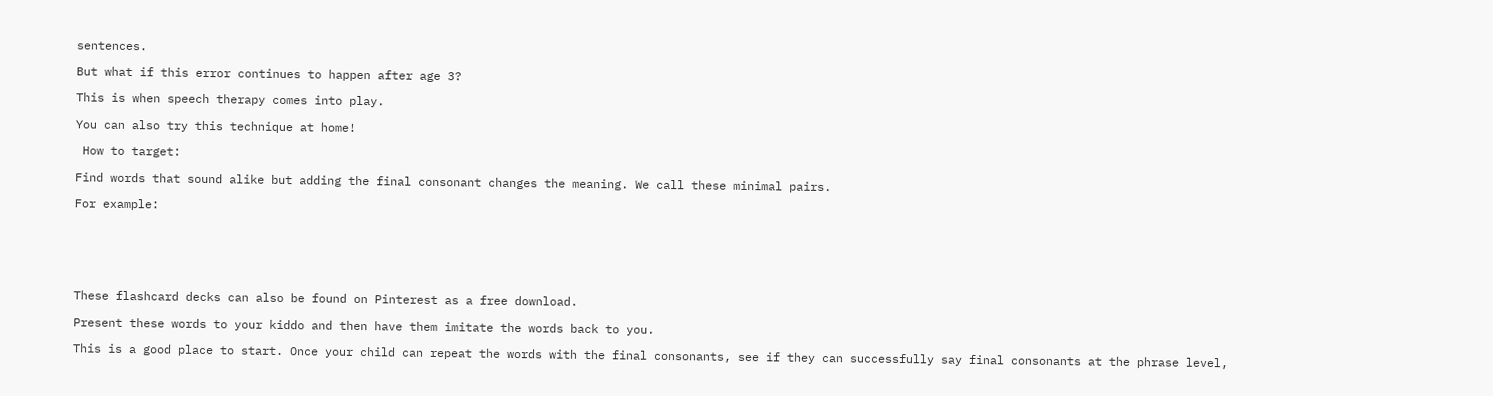sentences.

But what if this error continues to happen after age 3?

This is when speech therapy comes into play.

You can also try this technique at home!

 How to target:

Find words that sound alike but adding the final consonant changes the meaning. We call these minimal pairs.

For example:






These flashcard decks can also be found on Pinterest as a free download.

Present these words to your kiddo and then have them imitate the words back to you.

This is a good place to start. Once your child can repeat the words with the final consonants, see if they can successfully say final consonants at the phrase level,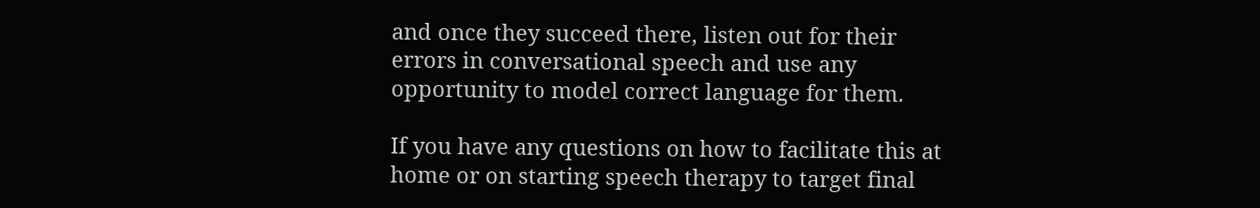and once they succeed there, listen out for their errors in conversational speech and use any opportunity to model correct language for them.

If you have any questions on how to facilitate this at home or on starting speech therapy to target final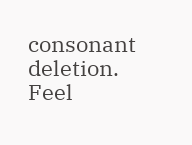consonant deletion. Feel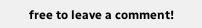free to leave a comment!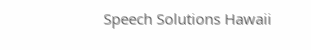Speech Solutions Hawaii